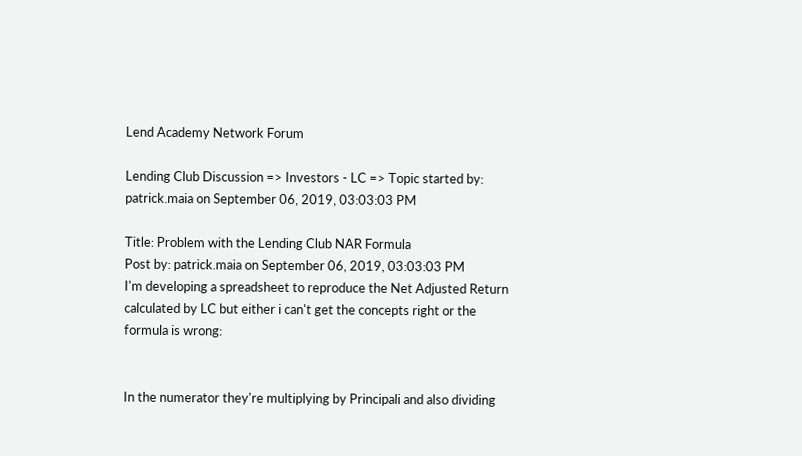Lend Academy Network Forum

Lending Club Discussion => Investors - LC => Topic started by: patrick.maia on September 06, 2019, 03:03:03 PM

Title: Problem with the Lending Club NAR Formula
Post by: patrick.maia on September 06, 2019, 03:03:03 PM
I'm developing a spreadsheet to reproduce the Net Adjusted Return calculated by LC but either i can't get the concepts right or the formula is wrong:


In the numerator they're multiplying by Principali and also dividing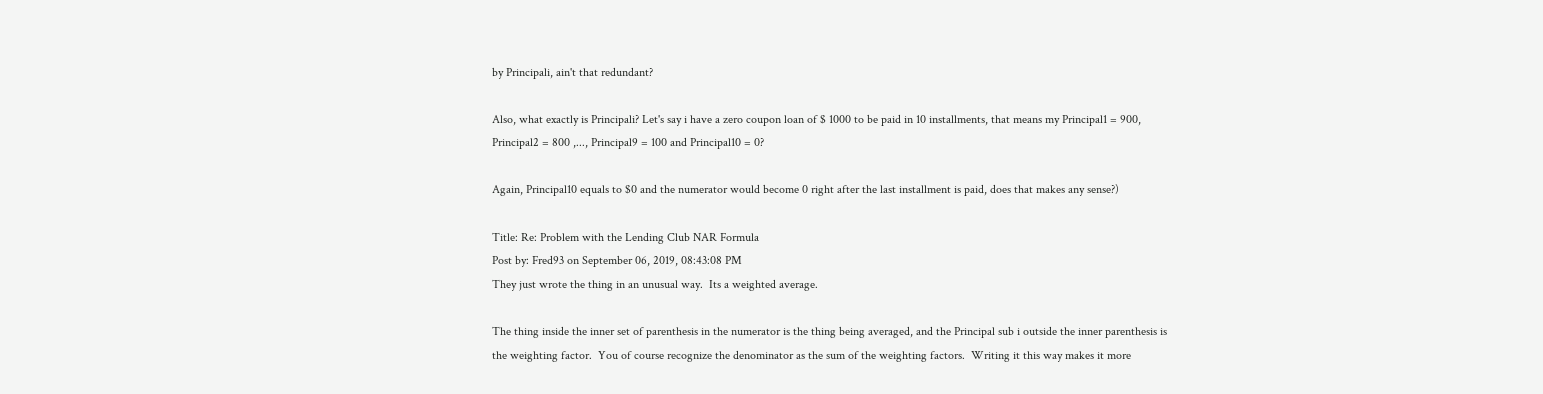by Principali, ain't that redundant?

Also, what exactly is Principali? Let's say i have a zero coupon loan of $ 1000 to be paid in 10 installments, that means my Principal1 = 900, Principal2 = 800 ,..., Principal9 = 100 and Principal10 = 0?

Again, Principal10 equals to $0 and the numerator would become 0 right after the last installment is paid, does that makes any sense?)

Title: Re: Problem with the Lending Club NAR Formula
Post by: Fred93 on September 06, 2019, 08:43:08 PM
They just wrote the thing in an unusual way.  Its a weighted average.

The thing inside the inner set of parenthesis in the numerator is the thing being averaged, and the Principal sub i outside the inner parenthesis is the weighting factor.  You of course recognize the denominator as the sum of the weighting factors.  Writing it this way makes it more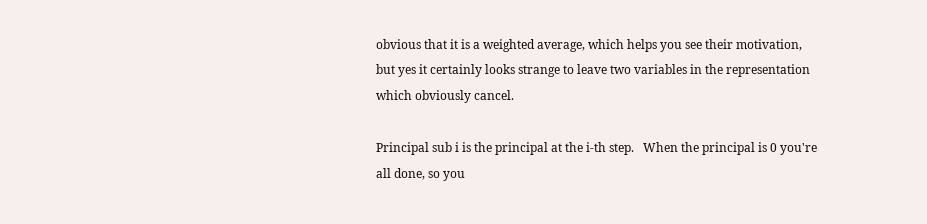obvious that it is a weighted average, which helps you see their motivation, but yes it certainly looks strange to leave two variables in the representation which obviously cancel.

Principal sub i is the principal at the i-th step.   When the principal is 0 you're all done, so you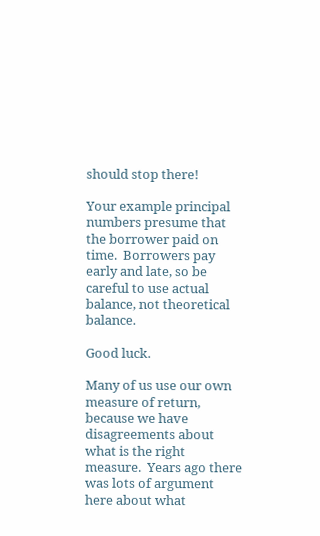should stop there!

Your example principal numbers presume that the borrower paid on time.  Borrowers pay early and late, so be careful to use actual balance, not theoretical balance.

Good luck.

Many of us use our own measure of return, because we have disagreements about what is the right measure.  Years ago there was lots of argument here about what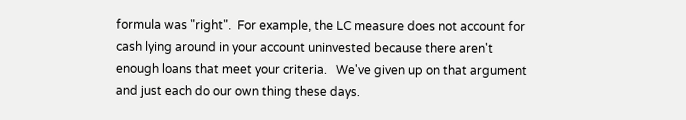formula was "right".  For example, the LC measure does not account for cash lying around in your account uninvested because there aren't enough loans that meet your criteria.   We've given up on that argument and just each do our own thing these days.